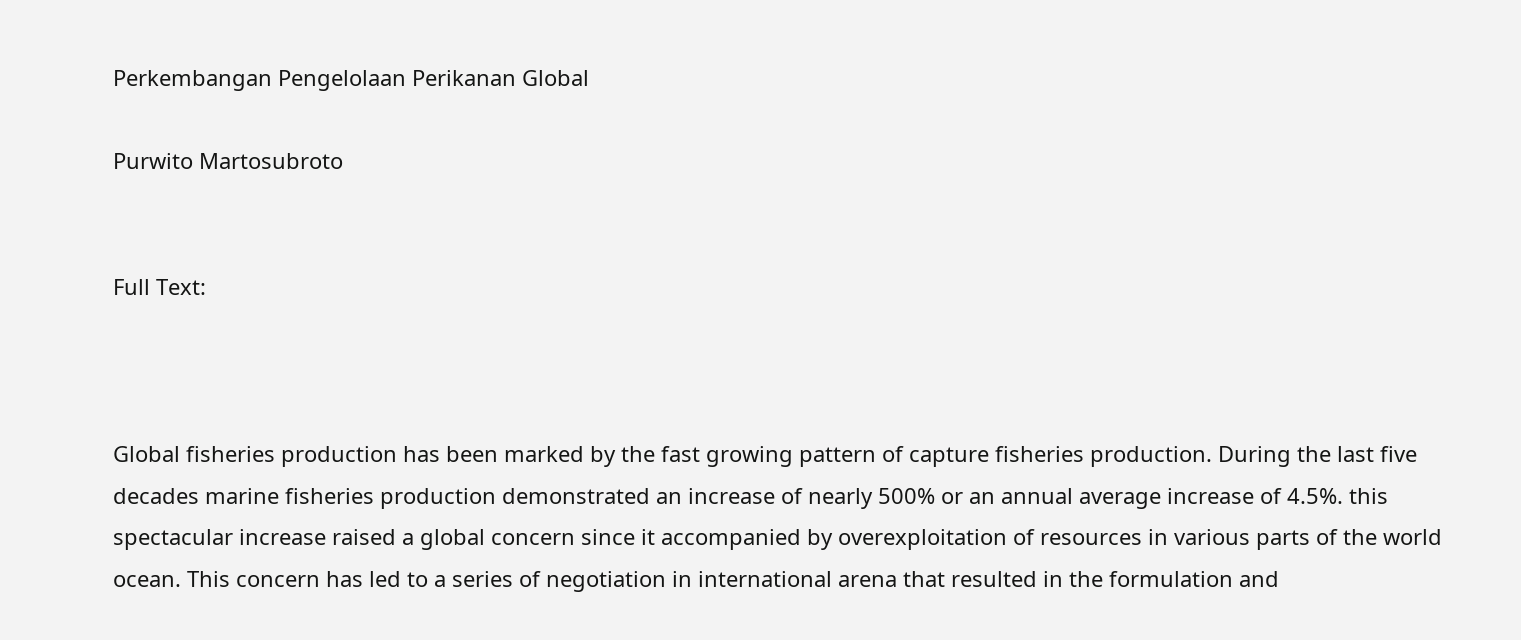Perkembangan Pengelolaan Perikanan Global

Purwito Martosubroto


Full Text:



Global fisheries production has been marked by the fast growing pattern of capture fisheries production. During the last five decades marine fisheries production demonstrated an increase of nearly 500% or an annual average increase of 4.5%. this spectacular increase raised a global concern since it accompanied by overexploitation of resources in various parts of the world ocean. This concern has led to a series of negotiation in international arena that resulted in the formulation and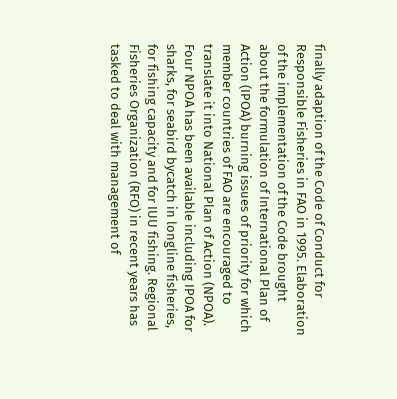finally adaption of the Code of Conduct for Responsible Fisheries in FAO in 1995. Elaboration of the implementation of the Code brought about the formulation of International Plan of Action (IPOA) burning issues of priority for which member countries of FAO are encouraged to translate it into National Plan of Action (NPOA). Four NPOA has been available including IPOA for sharks, for seabird bycatch in longline fisheries, for fishing capacity and for IUU fishing. Regional Fisheries Organization (RFO) in recent years has tasked to deal with management of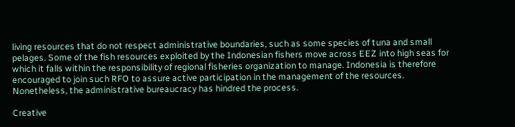living resources that do not respect administrative boundaries, such as some species of tuna and small pelages. Some of the fish resources exploited by the Indonesian fishers move across EEZ into high seas for which it falls within the responsibility of regional fisheries organization to manage. Indonesia is therefore encouraged to join such RFO to assure active participation in the management of the resources. Nonetheless, the administrative bureaucracy has hindred the process.

Creative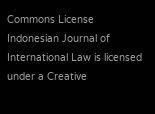Commons License
Indonesian Journal of International Law is licensed under a Creative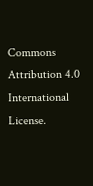Commons Attribution 4.0 International License.